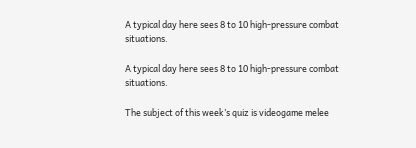A typical day here sees 8 to 10 high-pressure combat situations.

A typical day here sees 8 to 10 high-pressure combat situations.

The subject of this week’s quiz is videogame melee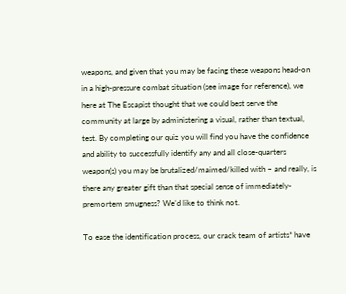weapons, and given that you may be facing these weapons head-on in a high-pressure combat situation (see image for reference), we here at The Escapist thought that we could best serve the community at large by administering a visual, rather than textual, test. By completing our quiz you will find you have the confidence and ability to successfully identify any and all close-quarters weapon(s) you may be brutalized/maimed/killed with – and really, is there any greater gift than that special sense of immediately-premortem smugness? We’d like to think not.

To ease the identification process, our crack team of artists* have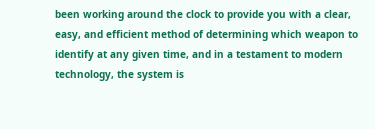been working around the clock to provide you with a clear, easy, and efficient method of determining which weapon to identify at any given time, and in a testament to modern technology, the system is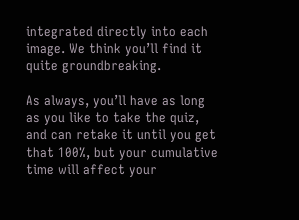integrated directly into each image. We think you’ll find it quite groundbreaking.

As always, you’ll have as long as you like to take the quiz, and can retake it until you get that 100%, but your cumulative time will affect your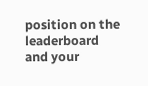position on the leaderboard and your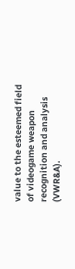value to the esteemed field of videogame weapon recognition and analysis (VWR&A).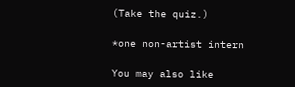(Take the quiz.)

*one non-artist intern

You may also like